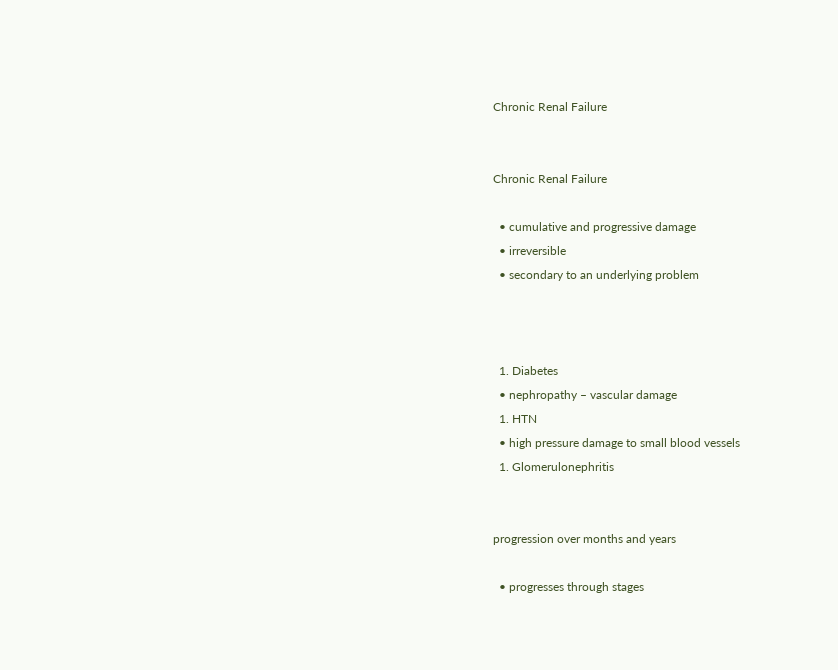Chronic Renal Failure


Chronic Renal Failure

  • cumulative and progressive damage
  • irreversible
  • secondary to an underlying problem



  1. Diabetes
  • nephropathy – vascular damage
  1. HTN
  • high pressure damage to small blood vessels
  1. Glomerulonephritis


progression over months and years

  • progresses through stages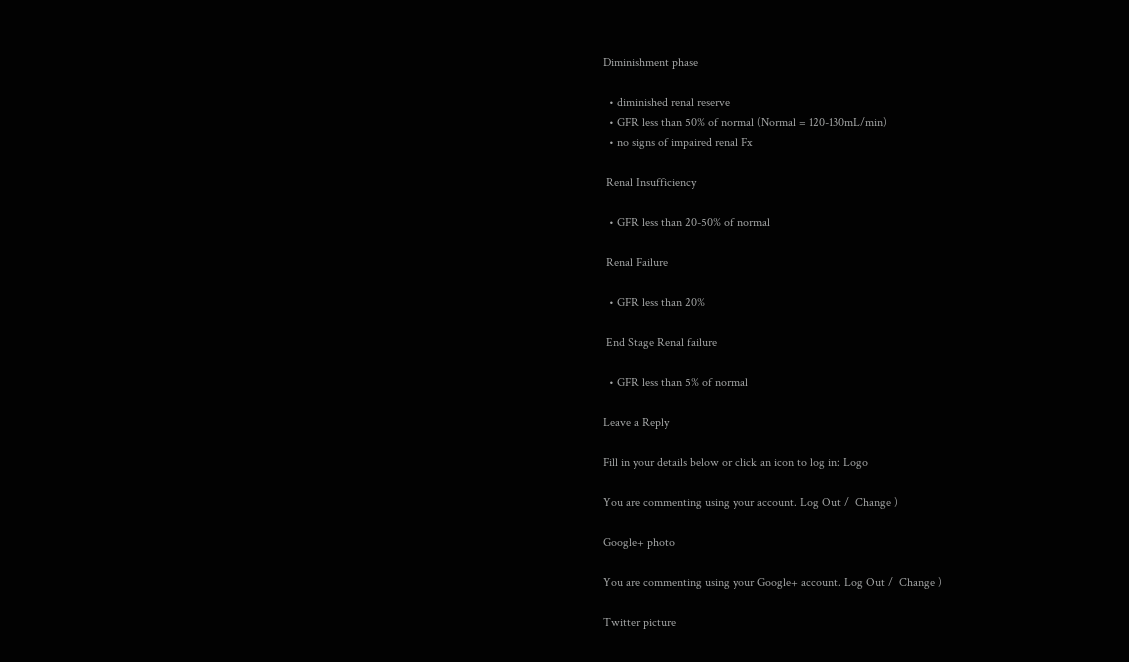Diminishment phase

  • diminished renal reserve
  • GFR less than 50% of normal (Normal = 120-130mL/min)
  • no signs of impaired renal Fx

 Renal Insufficiency

  • GFR less than 20-50% of normal

 Renal Failure

  • GFR less than 20%

 End Stage Renal failure

  • GFR less than 5% of normal

Leave a Reply

Fill in your details below or click an icon to log in: Logo

You are commenting using your account. Log Out /  Change )

Google+ photo

You are commenting using your Google+ account. Log Out /  Change )

Twitter picture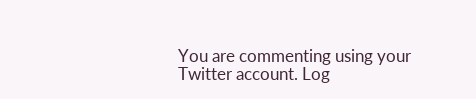You are commenting using your Twitter account. Log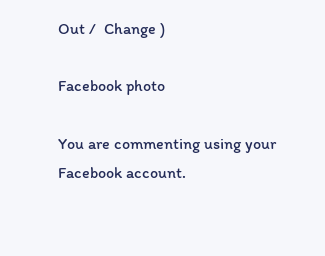Out /  Change )

Facebook photo

You are commenting using your Facebook account.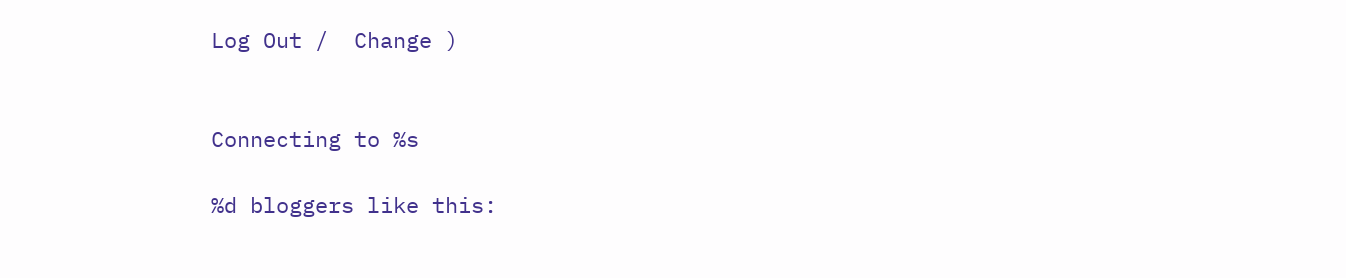Log Out /  Change )


Connecting to %s

%d bloggers like this: